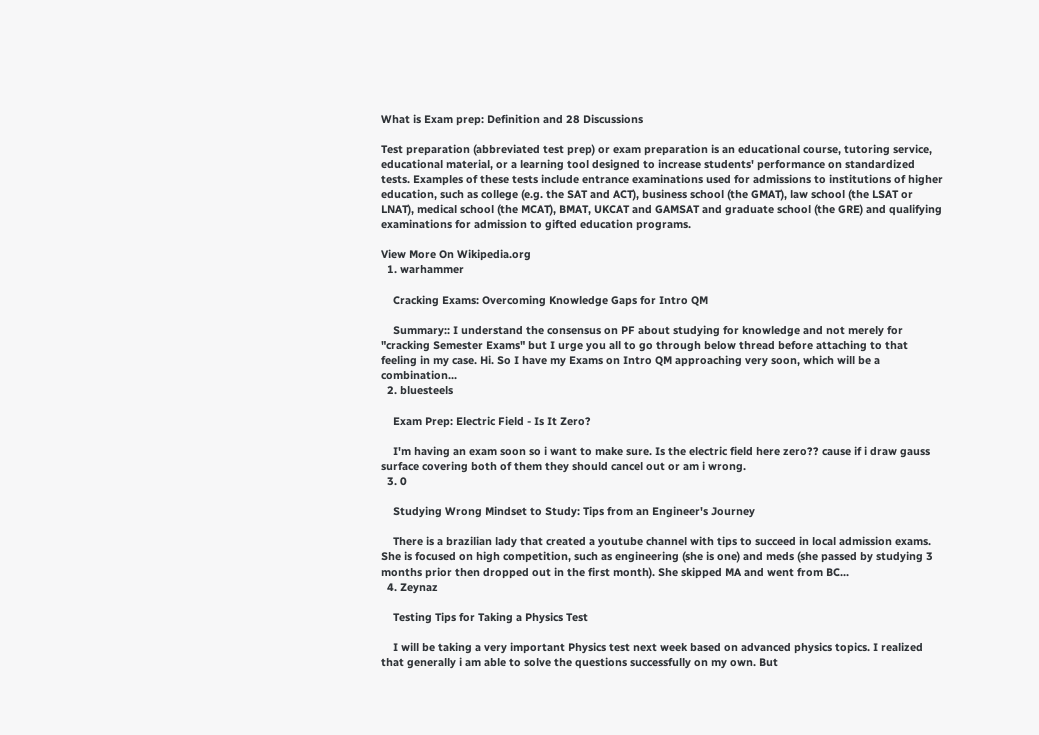What is Exam prep: Definition and 28 Discussions

Test preparation (abbreviated test prep) or exam preparation is an educational course, tutoring service, educational material, or a learning tool designed to increase students' performance on standardized tests. Examples of these tests include entrance examinations used for admissions to institutions of higher education, such as college (e.g. the SAT and ACT), business school (the GMAT), law school (the LSAT or LNAT), medical school (the MCAT), BMAT, UKCAT and GAMSAT and graduate school (the GRE) and qualifying examinations for admission to gifted education programs.

View More On Wikipedia.org
  1. warhammer

    Cracking Exams: Overcoming Knowledge Gaps for Intro QM

    Summary:: I understand the consensus on PF about studying for knowledge and not merely for "cracking Semester Exams" but I urge you all to go through below thread before attaching to that feeling in my case. Hi. So I have my Exams on Intro QM approaching very soon, which will be a combination...
  2. bluesteels

    Exam Prep: Electric Field - Is It Zero?

    I'm having an exam soon so i want to make sure. Is the electric field here zero?? cause if i draw gauss surface covering both of them they should cancel out or am i wrong.
  3. 0

    Studying Wrong Mindset to Study: Tips from an Engineer's Journey

    There is a brazilian lady that created a youtube channel with tips to succeed in local admission exams. She is focused on high competition, such as engineering (she is one) and meds (she passed by studying 3 months prior then dropped out in the first month). She skipped MA and went from BC...
  4. Zeynaz

    Testing Tips for Taking a Physics Test

    I will be taking a very important Physics test next week based on advanced physics topics. I realized that generally i am able to solve the questions successfully on my own. But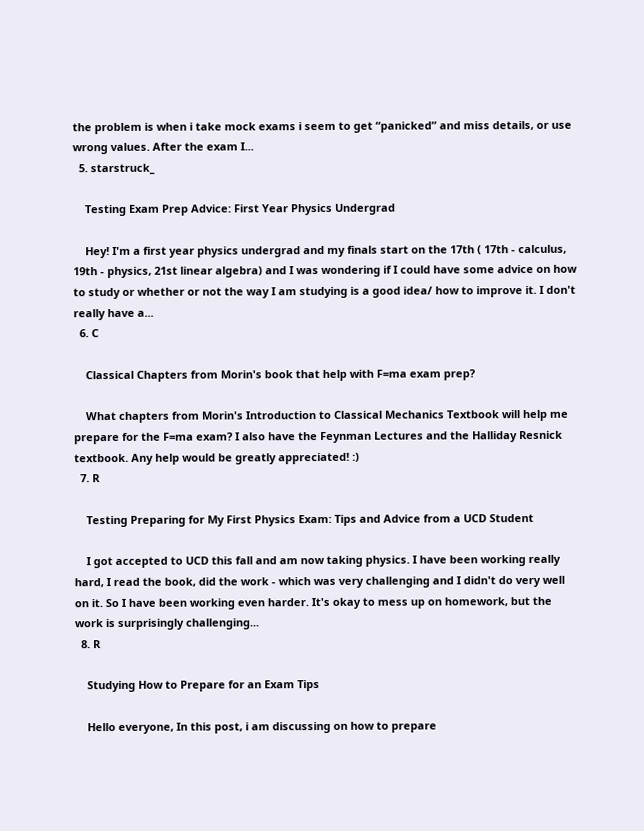the problem is when i take mock exams i seem to get “panicked” and miss details, or use wrong values. After the exam I...
  5. starstruck_

    Testing Exam Prep Advice: First Year Physics Undergrad

    Hey! I'm a first year physics undergrad and my finals start on the 17th ( 17th - calculus, 19th - physics, 21st linear algebra) and I was wondering if I could have some advice on how to study or whether or not the way I am studying is a good idea/ how to improve it. I don't really have a...
  6. C

    Classical Chapters from Morin's book that help with F=ma exam prep?

    What chapters from Morin's Introduction to Classical Mechanics Textbook will help me prepare for the F=ma exam? I also have the Feynman Lectures and the Halliday Resnick textbook. Any help would be greatly appreciated! :)
  7. R

    Testing Preparing for My First Physics Exam: Tips and Advice from a UCD Student

    I got accepted to UCD this fall and am now taking physics. I have been working really hard, I read the book, did the work - which was very challenging and I didn't do very well on it. So I have been working even harder. It's okay to mess up on homework, but the work is surprisingly challenging...
  8. R

    Studying How to Prepare for an Exam Tips

    Hello everyone, In this post, i am discussing on how to prepare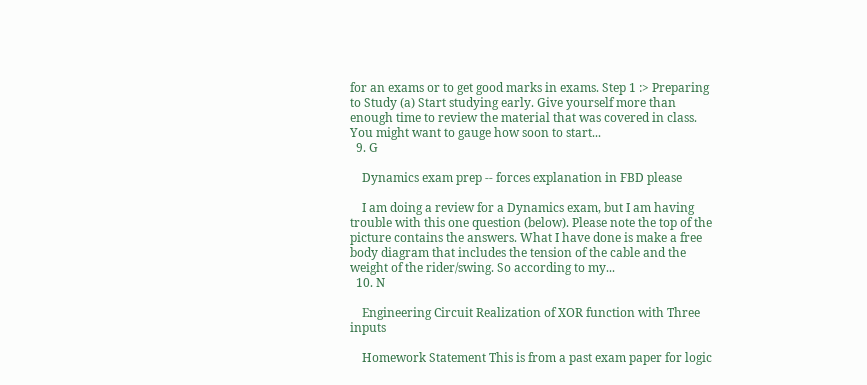for an exams or to get good marks in exams. Step 1 :> Preparing to Study (a) Start studying early. Give yourself more than enough time to review the material that was covered in class. You might want to gauge how soon to start...
  9. G

    Dynamics exam prep -- forces explanation in FBD please

    I am doing a review for a Dynamics exam, but I am having trouble with this one question (below). Please note the top of the picture contains the answers. What I have done is make a free body diagram that includes the tension of the cable and the weight of the rider/swing. So according to my...
  10. N

    Engineering Circuit Realization of XOR function with Three inputs

    Homework Statement This is from a past exam paper for logic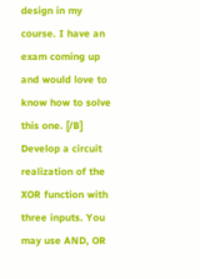design in my course. I have an exam coming up and would love to know how to solve this one. [/B] Develop a circuit realization of the XOR function with three inputs. You may use AND, OR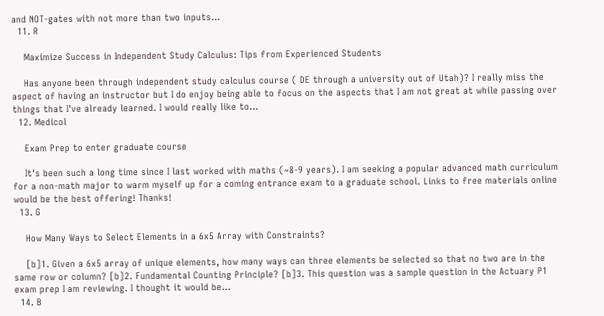and NOT-gates with not more than two inputs...
  11. R

    Maximize Success in Independent Study Calculus: Tips from Experienced Students

    Has anyone been through independent study calculus course ( DE through a university out of Utah)? I really miss the aspect of having an instructor but I do enjoy being able to focus on the aspects that I am not great at while passing over things that I've already learned. I would really like to...
  12. Medicol

    Exam Prep to enter graduate course

    It's been such a long time since I last worked with maths (~8-9 years). I am seeking a popular advanced math curriculum for a non-math major to warm myself up for a coming entrance exam to a graduate school. Links to free materials online would be the best offering! Thanks!
  13. G

    How Many Ways to Select Elements in a 6x5 Array with Constraints?

    [b]1. Given a 6x5 array of unique elements, how many ways can three elements be selected so that no two are in the same row or column? [b]2. Fundamental Counting Principle? [b]3. This question was a sample question in the Actuary P1 exam prep I am reviewing. I thought it would be...
  14. B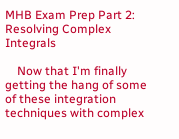MHB Exam Prep Part 2: Resolving Complex Integrals

    Now that I'm finally getting the hang of some of these integration techniques with complex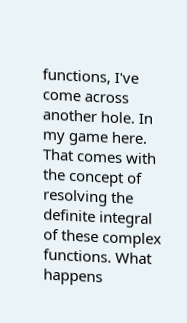functions, I've come across another hole. In my game here. That comes with the concept of resolving the definite integral of these complex functions. What happens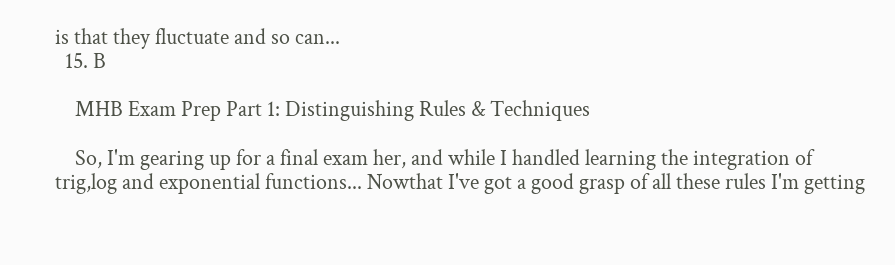is that they fluctuate and so can...
  15. B

    MHB Exam Prep Part 1: Distinguishing Rules & Techniques

    So, I'm gearing up for a final exam her, and while I handled learning the integration of trig,log and exponential functions... Nowthat I've got a good grasp of all these rules I'm getting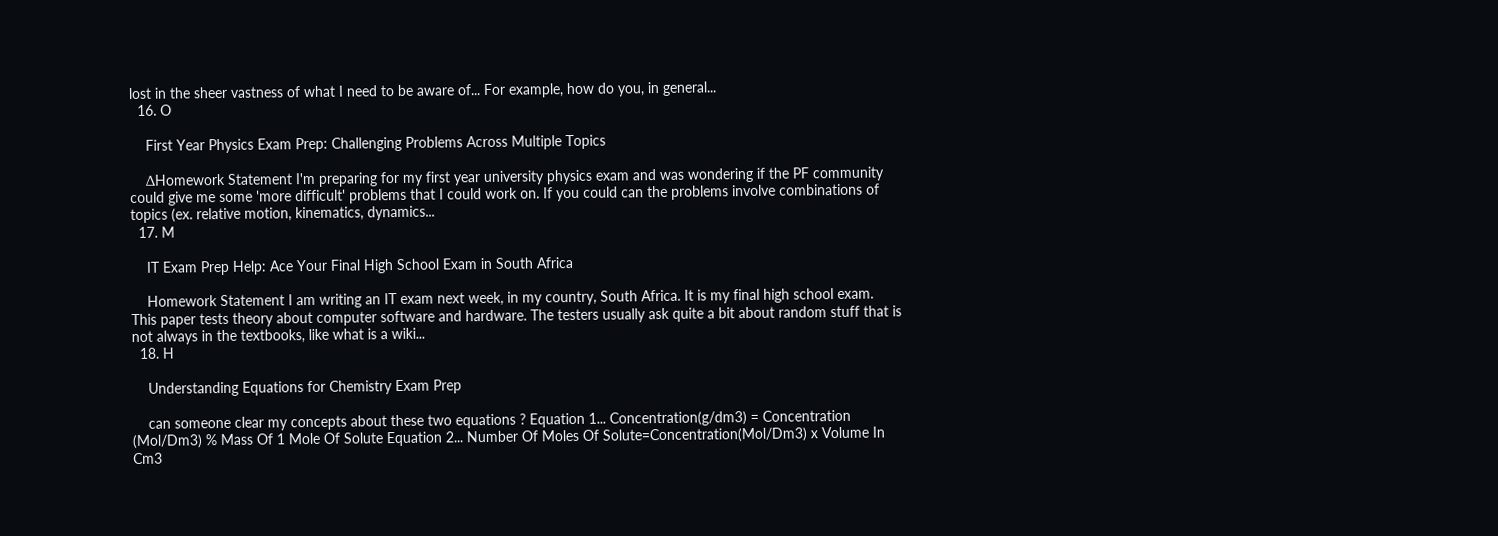lost in the sheer vastness of what I need to be aware of... For example, how do you, in general...
  16. O

    First Year Physics Exam Prep: Challenging Problems Across Multiple Topics

    ΔHomework Statement I'm preparing for my first year university physics exam and was wondering if the PF community could give me some 'more difficult' problems that I could work on. If you could can the problems involve combinations of topics (ex. relative motion, kinematics, dynamics...
  17. M

    IT Exam Prep Help: Ace Your Final High School Exam in South Africa

    Homework Statement I am writing an IT exam next week, in my country, South Africa. It is my final high school exam. This paper tests theory about computer software and hardware. The testers usually ask quite a bit about random stuff that is not always in the textbooks, like what is a wiki...
  18. H

    Understanding Equations for Chemistry Exam Prep

    can someone clear my concepts about these two equations ? Equation 1... Concentration(g/dm3) = Concentration (Mol/Dm3) % Mass Of 1 Mole Of Solute Equation 2... Number Of Moles Of Solute=Concentration(Mol/Dm3) x Volume In Cm3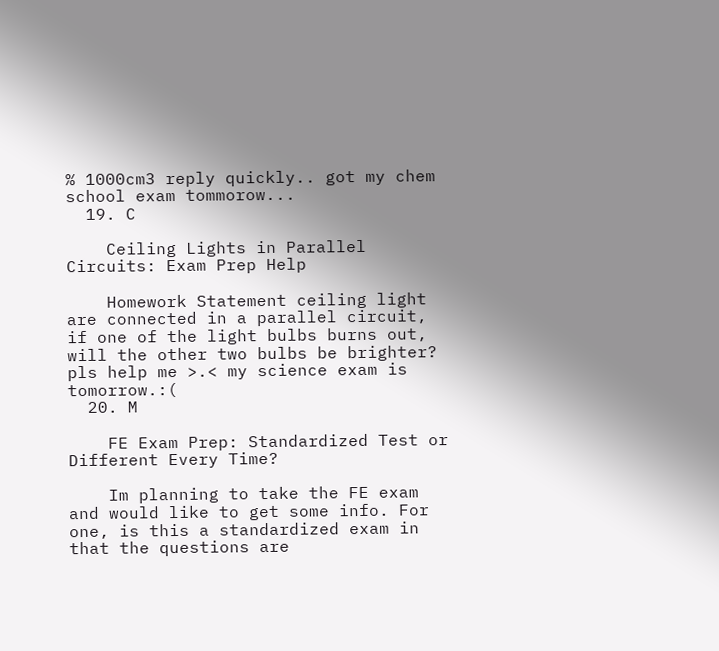% 1000cm3 reply quickly.. got my chem school exam tommorow...
  19. C

    Ceiling Lights in Parallel Circuits: Exam Prep Help

    Homework Statement ceiling light are connected in a parallel circuit, if one of the light bulbs burns out, will the other two bulbs be brighter? pls help me >.< my science exam is tomorrow.:(
  20. M

    FE Exam Prep: Standardized Test or Different Every Time?

    Im planning to take the FE exam and would like to get some info. For one, is this a standardized exam in that the questions are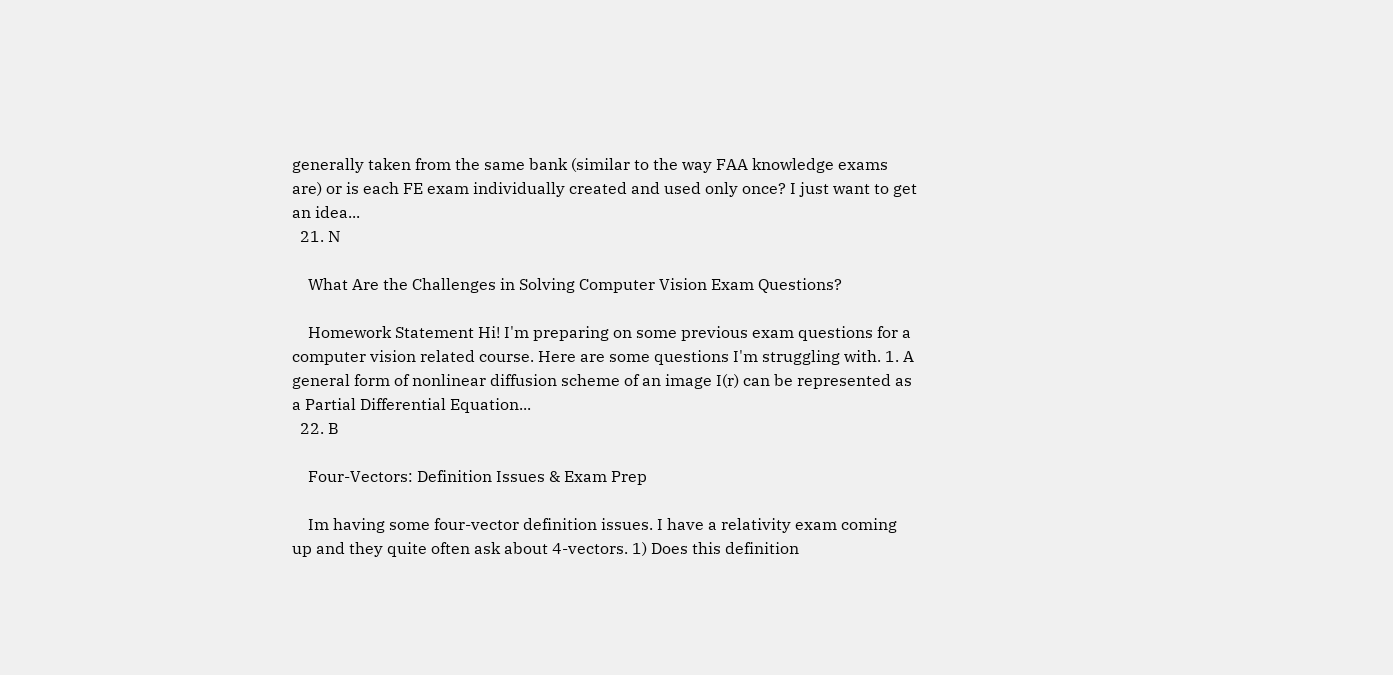generally taken from the same bank (similar to the way FAA knowledge exams are) or is each FE exam individually created and used only once? I just want to get an idea...
  21. N

    What Are the Challenges in Solving Computer Vision Exam Questions?

    Homework Statement Hi! I'm preparing on some previous exam questions for a computer vision related course. Here are some questions I'm struggling with. 1. A general form of nonlinear diffusion scheme of an image I(r) can be represented as a Partial Differential Equation...
  22. B

    Four-Vectors: Definition Issues & Exam Prep

    Im having some four-vector definition issues. I have a relativity exam coming up and they quite often ask about 4-vectors. 1) Does this definition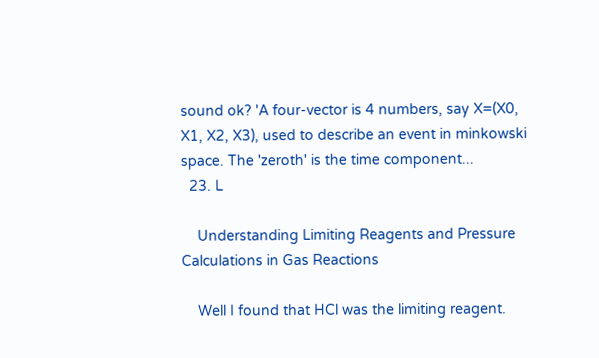sound ok? 'A four-vector is 4 numbers, say X=(X0, X1, X2, X3), used to describe an event in minkowski space. The 'zeroth' is the time component...
  23. L

    Understanding Limiting Reagents and Pressure Calculations in Gas Reactions

    Well I found that HCl was the limiting reagent.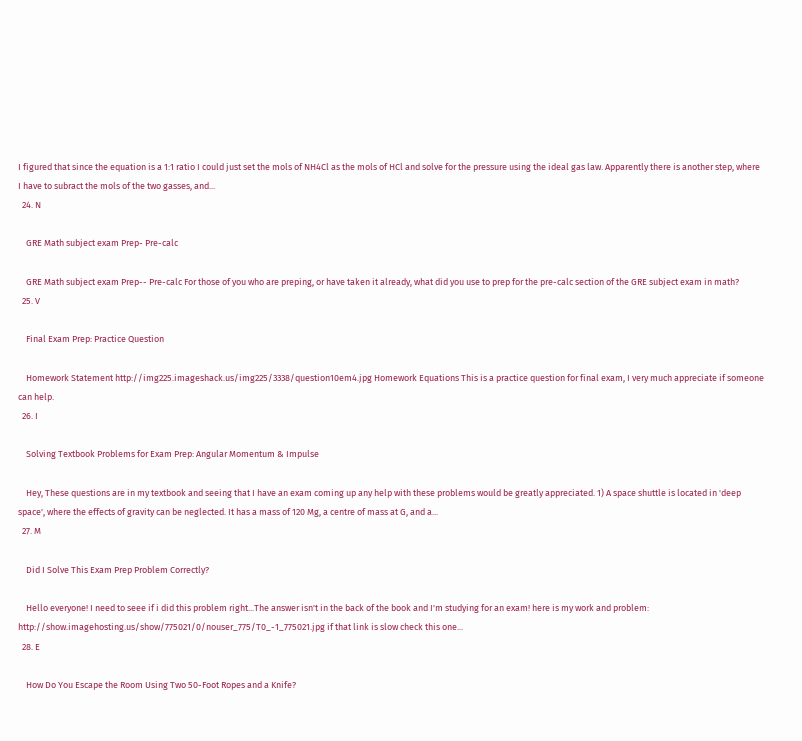I figured that since the equation is a 1:1 ratio I could just set the mols of NH4Cl as the mols of HCl and solve for the pressure using the ideal gas law. Apparently there is another step, where I have to subract the mols of the two gasses, and...
  24. N

    GRE Math subject exam Prep- Pre-calc

    GRE Math subject exam Prep-- Pre-calc For those of you who are preping, or have taken it already, what did you use to prep for the pre-calc section of the GRE subject exam in math?
  25. V

    Final Exam Prep: Practice Question

    Homework Statement http://img225.imageshack.us/img225/3338/question10em4.jpg Homework Equations This is a practice question for final exam, I very much appreciate if someone can help.
  26. I

    Solving Textbook Problems for Exam Prep: Angular Momentum & Impulse

    Hey, These questions are in my textbook and seeing that I have an exam coming up any help with these problems would be greatly appreciated. 1) A space shuttle is located in 'deep space', where the effects of gravity can be neglected. It has a mass of 120 Mg, a centre of mass at G, and a...
  27. M

    Did I Solve This Exam Prep Problem Correctly?

    Hello everyone! I need to seee if i did this problem right...The answer isn't in the back of the book and I'm studying for an exam! here is my work and problem: http://show.imagehosting.us/show/775021/0/nouser_775/T0_-1_775021.jpg if that link is slow check this one...
  28. E

    How Do You Escape the Room Using Two 50-Foot Ropes and a Knife?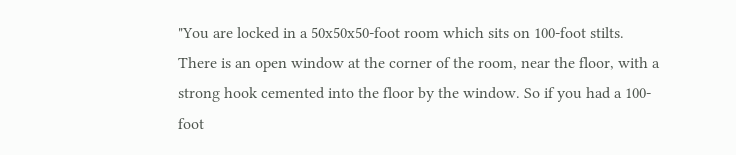"You are locked in a 50x50x50-foot room which sits on 100-foot stilts. There is an open window at the corner of the room, near the floor, with a strong hook cemented into the floor by the window. So if you had a 100-foot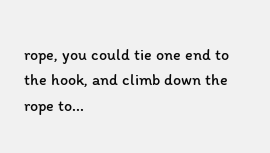rope, you could tie one end to the hook, and climb down the rope to...